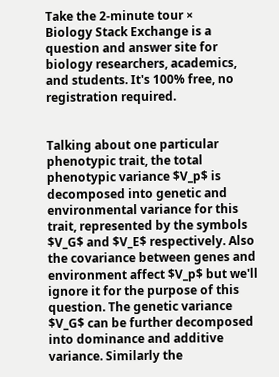Take the 2-minute tour ×
Biology Stack Exchange is a question and answer site for biology researchers, academics, and students. It's 100% free, no registration required.


Talking about one particular phenotypic trait, the total phenotypic variance $V_p$ is decomposed into genetic and environmental variance for this trait, represented by the symbols $V_G$ and $V_E$ respectively. Also the covariance between genes and environment affect $V_p$ but we'll ignore it for the purpose of this question. The genetic variance $V_G$ can be further decomposed into dominance and additive variance. Similarly the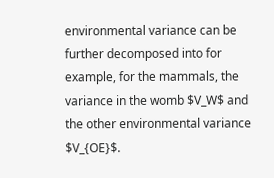environmental variance can be further decomposed into for example, for the mammals, the variance in the womb $V_W$ and the other environmental variance $V_{OE}$.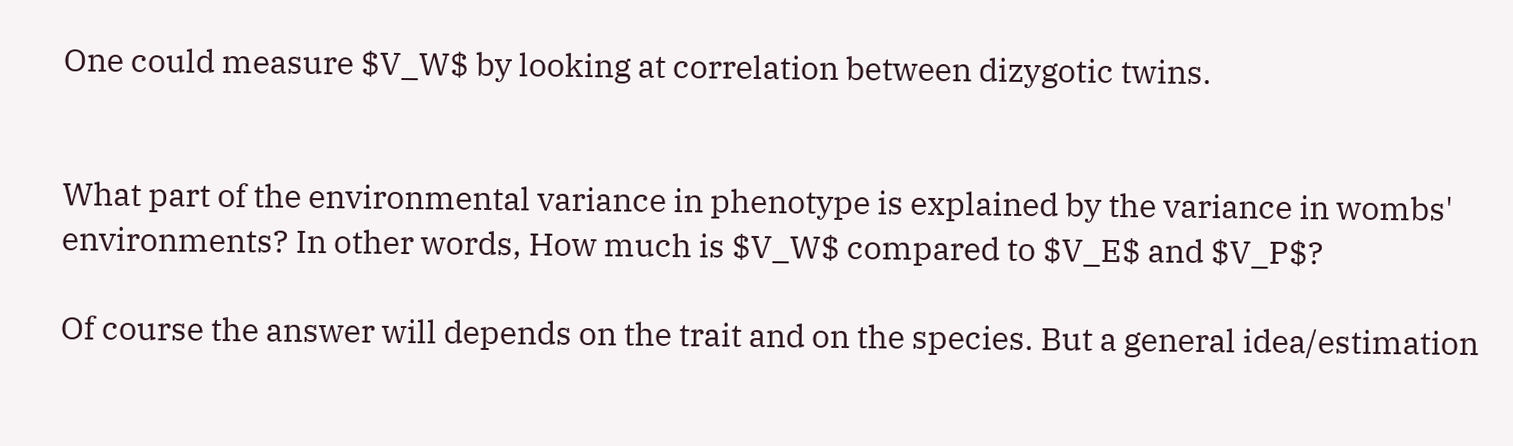One could measure $V_W$ by looking at correlation between dizygotic twins.


What part of the environmental variance in phenotype is explained by the variance in wombs' environments? In other words, How much is $V_W$ compared to $V_E$ and $V_P$?

Of course the answer will depends on the trait and on the species. But a general idea/estimation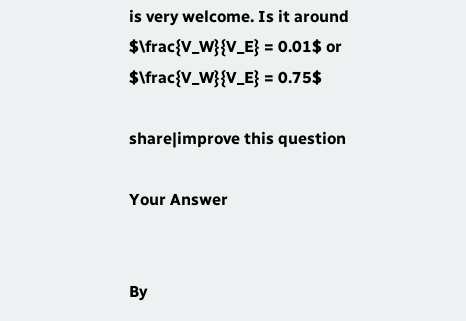is very welcome. Is it around $\frac{V_W}{V_E} = 0.01$ or $\frac{V_W}{V_E} = 0.75$

share|improve this question

Your Answer


By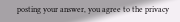posting your answer, you agree to the privacy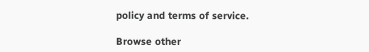policy and terms of service.

Browse other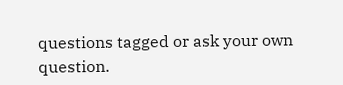questions tagged or ask your own question.